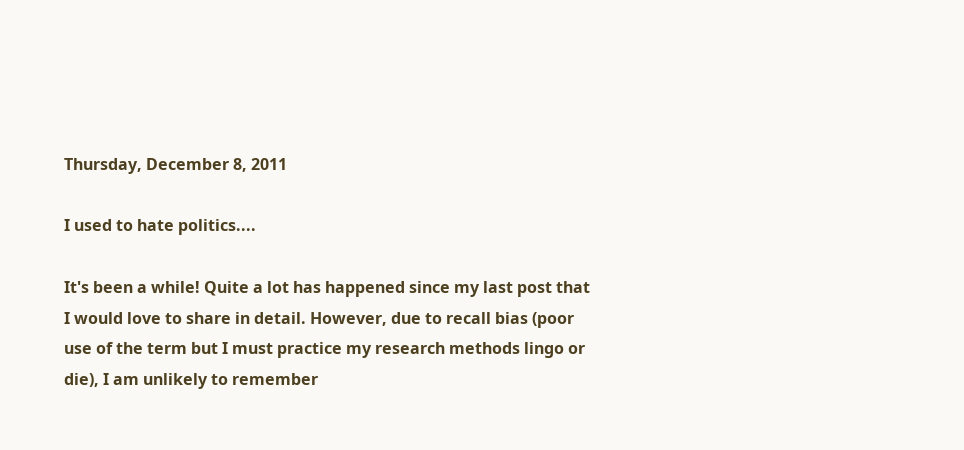Thursday, December 8, 2011

I used to hate politics....

It's been a while! Quite a lot has happened since my last post that I would love to share in detail. However, due to recall bias (poor use of the term but I must practice my research methods lingo or die), I am unlikely to remember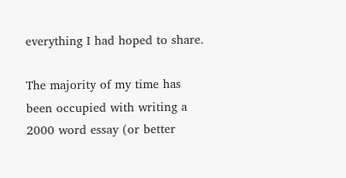everything I had hoped to share.

The majority of my time has been occupied with writing a 2000 word essay (or better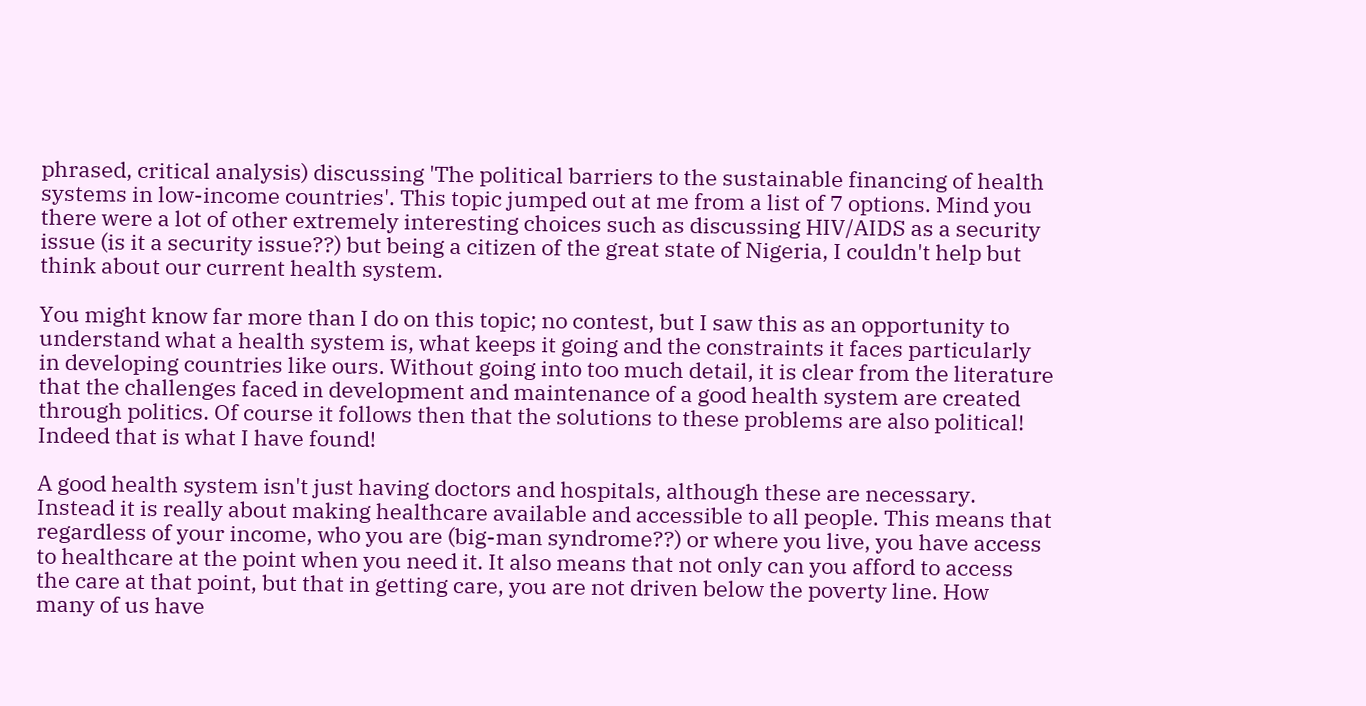phrased, critical analysis) discussing 'The political barriers to the sustainable financing of health systems in low-income countries'. This topic jumped out at me from a list of 7 options. Mind you there were a lot of other extremely interesting choices such as discussing HIV/AIDS as a security issue (is it a security issue??) but being a citizen of the great state of Nigeria, I couldn't help but think about our current health system.

You might know far more than I do on this topic; no contest, but I saw this as an opportunity to understand what a health system is, what keeps it going and the constraints it faces particularly in developing countries like ours. Without going into too much detail, it is clear from the literature that the challenges faced in development and maintenance of a good health system are created through politics. Of course it follows then that the solutions to these problems are also political! Indeed that is what I have found!

A good health system isn't just having doctors and hospitals, although these are necessary. Instead it is really about making healthcare available and accessible to all people. This means that regardless of your income, who you are (big-man syndrome??) or where you live, you have access to healthcare at the point when you need it. It also means that not only can you afford to access the care at that point, but that in getting care, you are not driven below the poverty line. How many of us have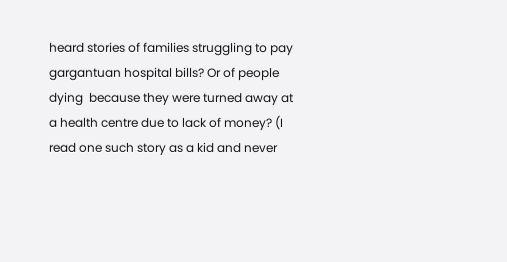heard stories of families struggling to pay gargantuan hospital bills? Or of people dying  because they were turned away at a health centre due to lack of money? (I read one such story as a kid and never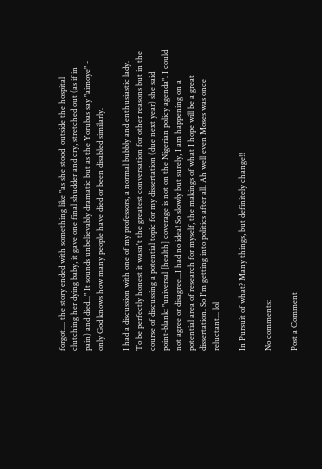forgot.... the story ended with something like "as she stood  outside the hospital clutching her dying baby, it gave one final shudder and cry, stretched out (as if in pain) and died..." It sounds unbelievably dramatic but as the Yorubas say "aimoye" - only God knows how many people have died or been disabled similarly.

I had a discussion with one of my professors, a normal bubbly and enthusiastic lady. To be perfectly honest it wasn't the greatest conversation for other reasons but in the course of discussing a potential topic for my dissertation (due next year) she said point-blank: "universal [health] coverage is not on the Nigerian policy agenda". I could not agree or disagree...I had no idea! So slowly but surely, I am happening on a potential area of research for myself, the makings of what I hope will be a great dissertation. So I'm getting into politics after all. Ah well even Moses was once reluctant... lol

In Pursuit of what? Many things, but definitely change!!

No comments:

Post a Comment